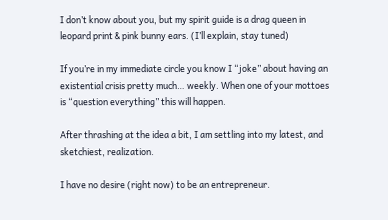I don’t know about you, but my spirit guide is a drag queen in leopard print & pink bunny ears. (I’ll explain, stay tuned)

If you’re in my immediate circle you know I “joke” about having an existential crisis pretty much… weekly. When one of your mottoes is “question everything” this will happen.

After thrashing at the idea a bit, I am settling into my latest, and sketchiest, realization.

I have no desire (right now) to be an entrepreneur.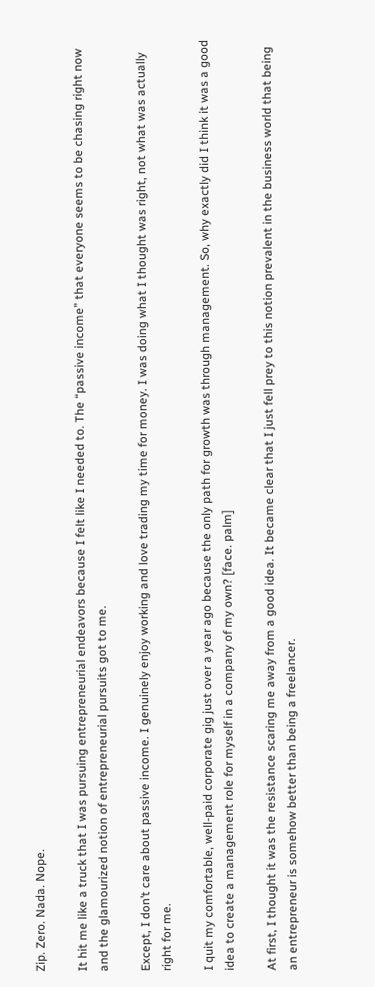Zip. Zero. Nada. Nope.

It hit me like a truck that I was pursuing entrepreneurial endeavors because I felt like I needed to. The “passive income” that everyone seems to be chasing right now and the glamourized notion of entrepreneurial pursuits got to me.

Except, I don’t care about passive income. I genuinely enjoy working and love trading my time for money. I was doing what I thought was right, not what was actually right for me.

I quit my comfortable, well-paid corporate gig just over a year ago because the only path for growth was through management. So, why exactly did I think it was a good idea to create a management role for myself in a company of my own? [face. palm]

At first, I thought it was the resistance scaring me away from a good idea. It became clear that I just fell prey to this notion prevalent in the business world that being an entrepreneur is somehow better than being a freelancer.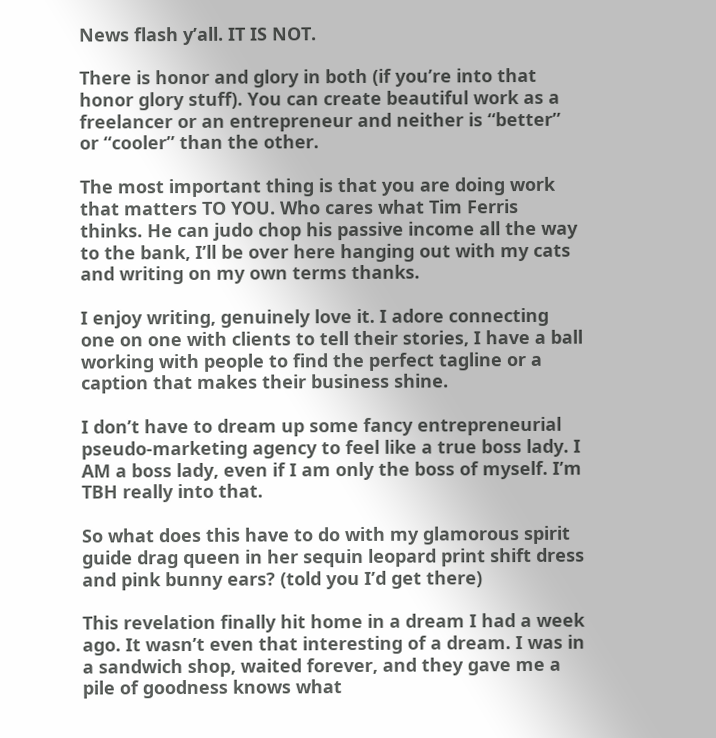News flash y’all. IT IS NOT.

There is honor and glory in both (if you’re into that honor glory stuff). You can create beautiful work as a freelancer or an entrepreneur and neither is “better” or “cooler” than the other.

The most important thing is that you are doing work that matters TO YOU. Who cares what Tim Ferris thinks. He can judo chop his passive income all the way to the bank, I’ll be over here hanging out with my cats and writing on my own terms thanks.

I enjoy writing, genuinely love it. I adore connecting one on one with clients to tell their stories, I have a ball working with people to find the perfect tagline or a caption that makes their business shine.

I don’t have to dream up some fancy entrepreneurial pseudo-marketing agency to feel like a true boss lady. I AM a boss lady, even if I am only the boss of myself. I’m TBH really into that.

So what does this have to do with my glamorous spirit guide drag queen in her sequin leopard print shift dress and pink bunny ears? (told you I’d get there)

This revelation finally hit home in a dream I had a week ago. It wasn’t even that interesting of a dream. I was in a sandwich shop, waited forever, and they gave me a pile of goodness knows what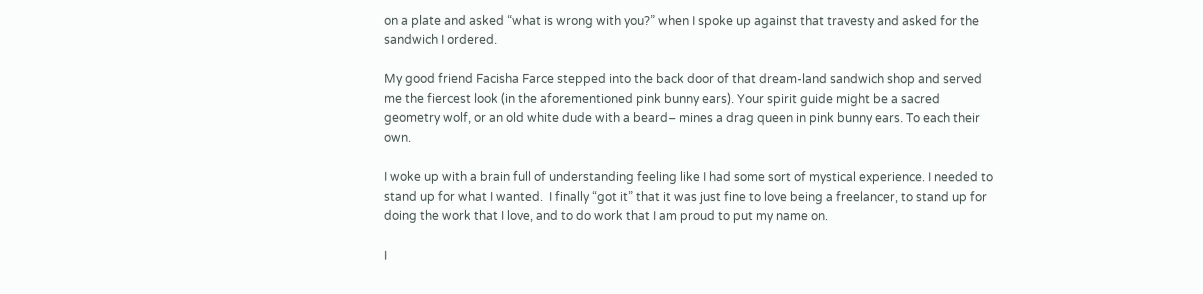on a plate and asked “what is wrong with you?” when I spoke up against that travesty and asked for the sandwich I ordered.

My good friend Facisha Farce stepped into the back door of that dream-land sandwich shop and served me the fiercest look (in the aforementioned pink bunny ears). Your spirit guide might be a sacred geometry wolf, or an old white dude with a beard– mines a drag queen in pink bunny ears. To each their own.

I woke up with a brain full of understanding feeling like I had some sort of mystical experience. I needed to stand up for what I wanted.  I finally “got it” that it was just fine to love being a freelancer, to stand up for doing the work that I love, and to do work that I am proud to put my name on.

I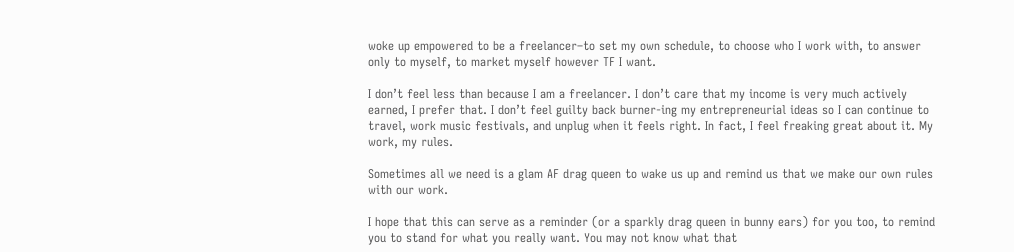woke up empowered to be a freelancer–to set my own schedule, to choose who I work with, to answer only to myself, to market myself however TF I want.

I don’t feel less than because I am a freelancer. I don’t care that my income is very much actively earned, I prefer that. I don’t feel guilty back burner-ing my entrepreneurial ideas so I can continue to travel, work music festivals, and unplug when it feels right. In fact, I feel freaking great about it. My work, my rules.

Sometimes all we need is a glam AF drag queen to wake us up and remind us that we make our own rules with our work.

I hope that this can serve as a reminder (or a sparkly drag queen in bunny ears) for you too, to remind you to stand for what you really want. You may not know what that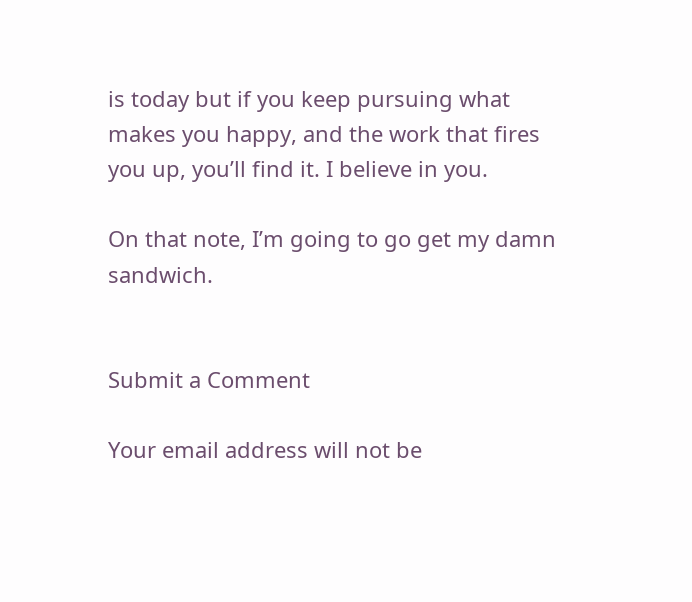is today but if you keep pursuing what makes you happy, and the work that fires you up, you’ll find it. I believe in you.

On that note, I’m going to go get my damn sandwich.


Submit a Comment

Your email address will not be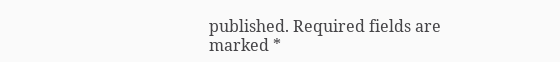published. Required fields are marked *